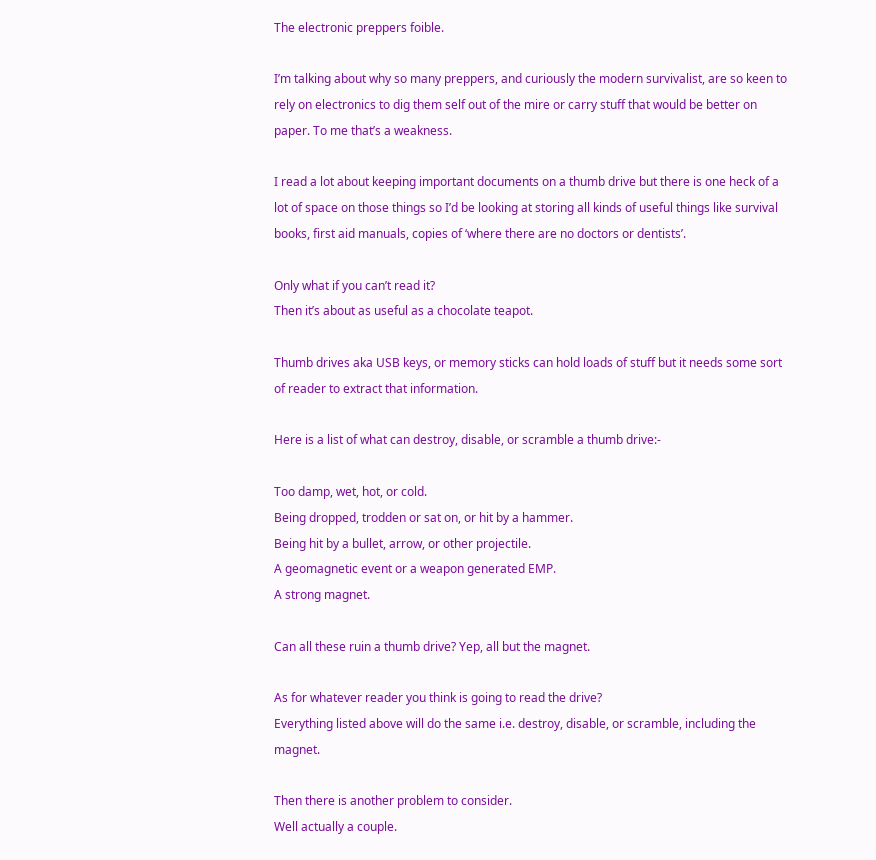The electronic preppers foible.

I’m talking about why so many preppers, and curiously the modern survivalist, are so keen to rely on electronics to dig them self out of the mire or carry stuff that would be better on paper. To me that’s a weakness.

I read a lot about keeping important documents on a thumb drive but there is one heck of a lot of space on those things so I’d be looking at storing all kinds of useful things like survival books, first aid manuals, copies of ‘where there are no doctors or dentists’.

Only what if you can’t read it?
Then it’s about as useful as a chocolate teapot.

Thumb drives aka USB keys, or memory sticks can hold loads of stuff but it needs some sort of reader to extract that information.

Here is a list of what can destroy, disable, or scramble a thumb drive:-

Too damp, wet, hot, or cold.
Being dropped, trodden or sat on, or hit by a hammer.
Being hit by a bullet, arrow, or other projectile.
A geomagnetic event or a weapon generated EMP.
A strong magnet.

Can all these ruin a thumb drive? Yep, all but the magnet.

As for whatever reader you think is going to read the drive?
Everything listed above will do the same i.e. destroy, disable, or scramble, including the magnet.

Then there is another problem to consider.
Well actually a couple.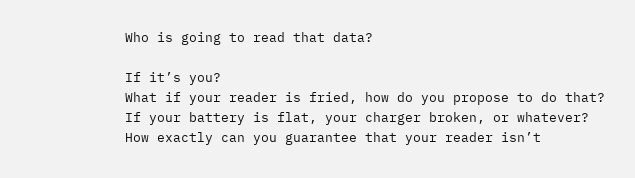Who is going to read that data?

If it’s you?
What if your reader is fried, how do you propose to do that?
If your battery is flat, your charger broken, or whatever?
How exactly can you guarantee that your reader isn’t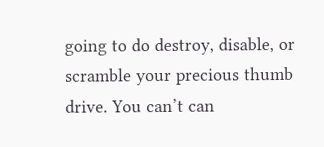going to do destroy, disable, or scramble your precious thumb drive. You can’t can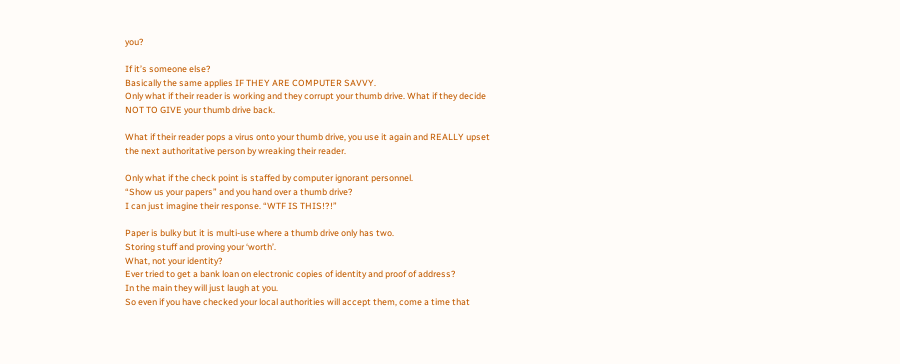you?

If it’s someone else?
Basically the same applies IF THEY ARE COMPUTER SAVVY.
Only what if their reader is working and they corrupt your thumb drive. What if they decide NOT TO GIVE your thumb drive back.

What if their reader pops a virus onto your thumb drive, you use it again and REALLY upset the next authoritative person by wreaking their reader.

Only what if the check point is staffed by computer ignorant personnel.
“Show us your papers” and you hand over a thumb drive?
I can just imagine their response. “WTF IS THIS!?!”

Paper is bulky but it is multi-use where a thumb drive only has two.
Storing stuff and proving your ‘worth’.
What, not your identity?
Ever tried to get a bank loan on electronic copies of identity and proof of address?
In the main they will just laugh at you.
So even if you have checked your local authorities will accept them, come a time that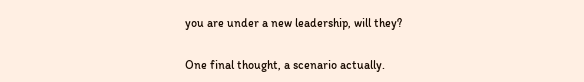you are under a new leadership, will they?

One final thought, a scenario actually.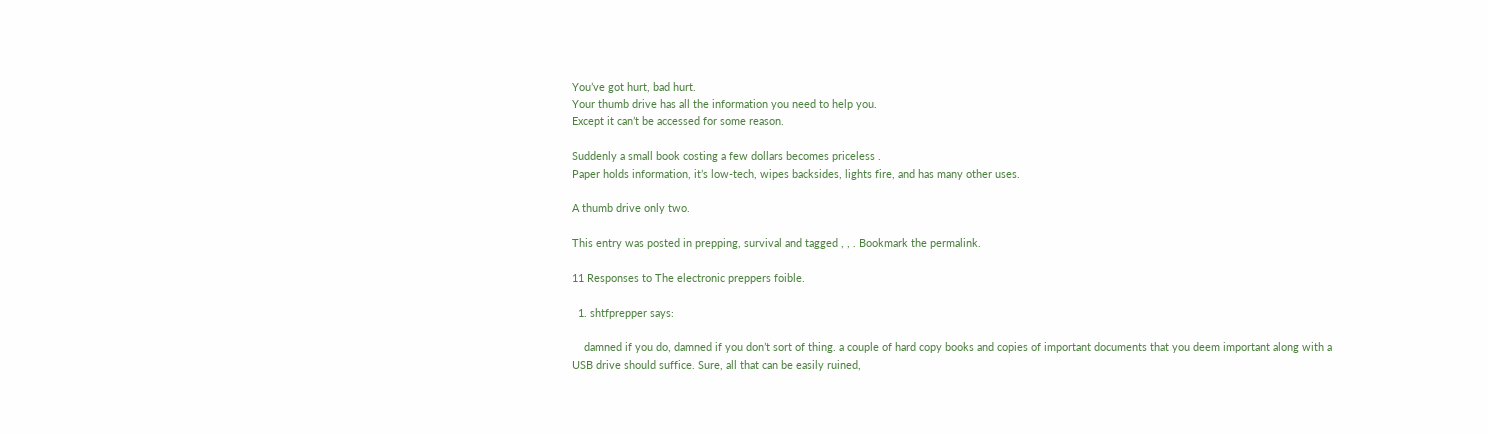You’ve got hurt, bad hurt.
Your thumb drive has all the information you need to help you.
Except it can’t be accessed for some reason.

Suddenly a small book costing a few dollars becomes priceless .
Paper holds information, it’s low-tech, wipes backsides, lights fire, and has many other uses.

A thumb drive only two.

This entry was posted in prepping, survival and tagged , , . Bookmark the permalink.

11 Responses to The electronic preppers foible.

  1. shtfprepper says:

    damned if you do, damned if you don’t sort of thing. a couple of hard copy books and copies of important documents that you deem important along with a USB drive should suffice. Sure, all that can be easily ruined,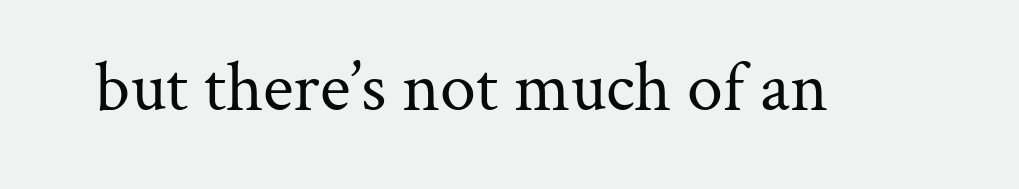but there’s not much of an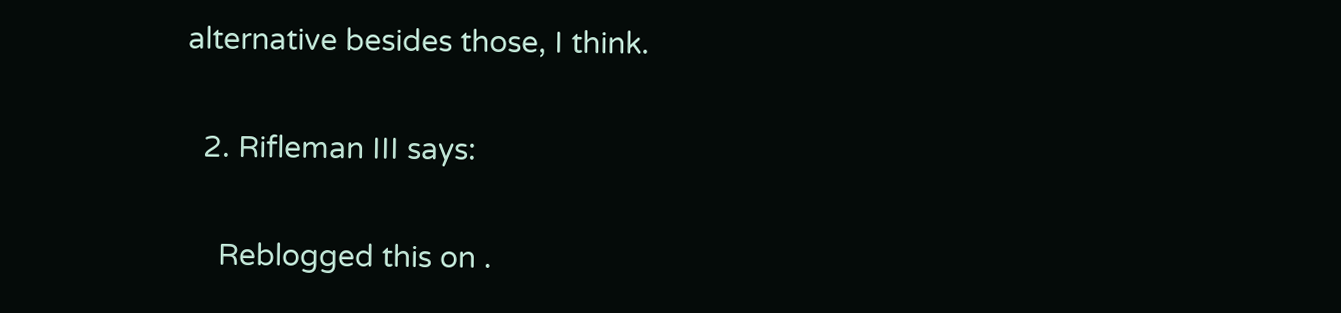alternative besides those, I think.

  2. Rifleman III says:

    Reblogged this on .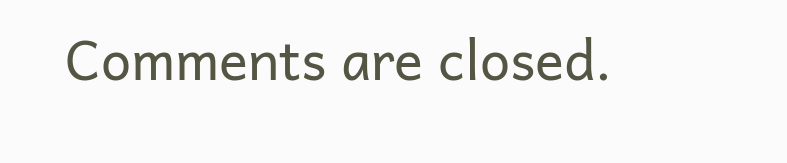Comments are closed.